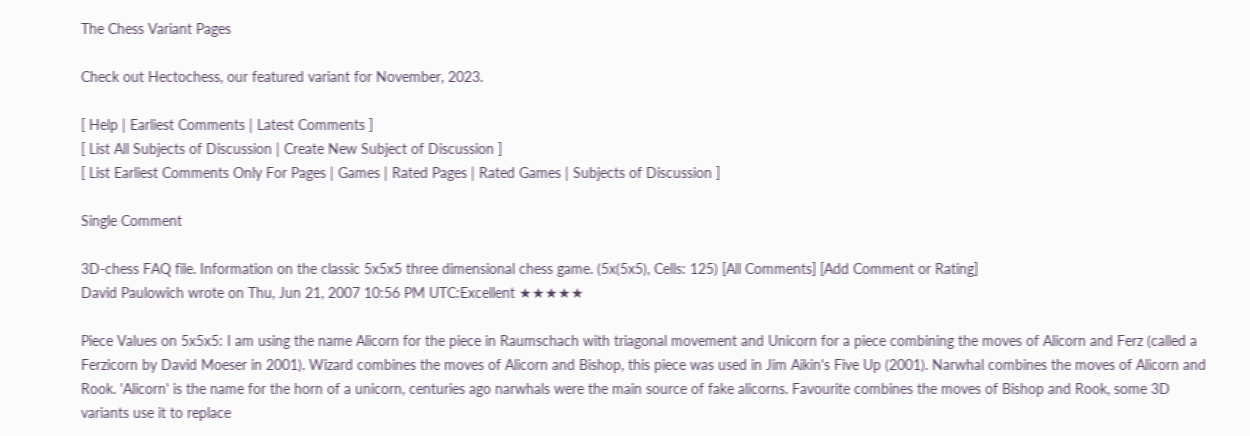The Chess Variant Pages

Check out Hectochess, our featured variant for November, 2023.

[ Help | Earliest Comments | Latest Comments ]
[ List All Subjects of Discussion | Create New Subject of Discussion ]
[ List Earliest Comments Only For Pages | Games | Rated Pages | Rated Games | Subjects of Discussion ]

Single Comment

3D-chess FAQ file. Information on the classic 5x5x5 three dimensional chess game. (5x(5x5), Cells: 125) [All Comments] [Add Comment or Rating]
David Paulowich wrote on Thu, Jun 21, 2007 10:56 PM UTC:Excellent ★★★★★

Piece Values on 5x5x5: I am using the name Alicorn for the piece in Raumschach with triagonal movement and Unicorn for a piece combining the moves of Alicorn and Ferz (called a Ferzicorn by David Moeser in 2001). Wizard combines the moves of Alicorn and Bishop, this piece was used in Jim Aikin's Five Up (2001). Narwhal combines the moves of Alicorn and Rook. 'Alicorn' is the name for the horn of a unicorn, centuries ago narwhals were the main source of fake alicorns. Favourite combines the moves of Bishop and Rook, some 3D variants use it to replace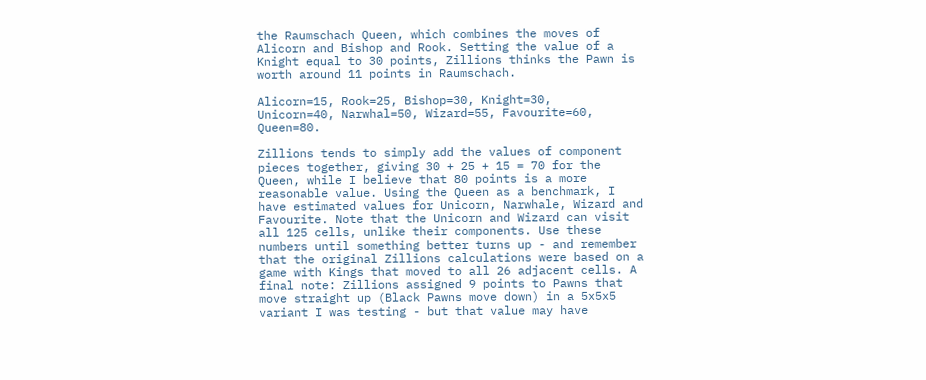the Raumschach Queen, which combines the moves of Alicorn and Bishop and Rook. Setting the value of a Knight equal to 30 points, Zillions thinks the Pawn is worth around 11 points in Raumschach.

Alicorn=15, Rook=25, Bishop=30, Knight=30,
Unicorn=40, Narwhal=50, Wizard=55, Favourite=60, Queen=80.

Zillions tends to simply add the values of component pieces together, giving 30 + 25 + 15 = 70 for the Queen, while I believe that 80 points is a more reasonable value. Using the Queen as a benchmark, I have estimated values for Unicorn, Narwhale, Wizard and Favourite. Note that the Unicorn and Wizard can visit all 125 cells, unlike their components. Use these numbers until something better turns up - and remember that the original Zillions calculations were based on a game with Kings that moved to all 26 adjacent cells. A final note: Zillions assigned 9 points to Pawns that move straight up (Black Pawns move down) in a 5x5x5 variant I was testing - but that value may have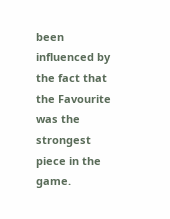been influenced by the fact that the Favourite was the strongest piece in the game.